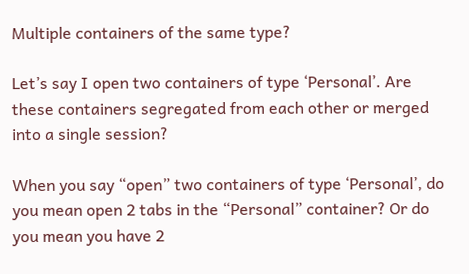Multiple containers of the same type?

Let’s say I open two containers of type ‘Personal’. Are these containers segregated from each other or merged into a single session?

When you say “open” two containers of type ‘Personal’, do you mean open 2 tabs in the “Personal” container? Or do you mean you have 2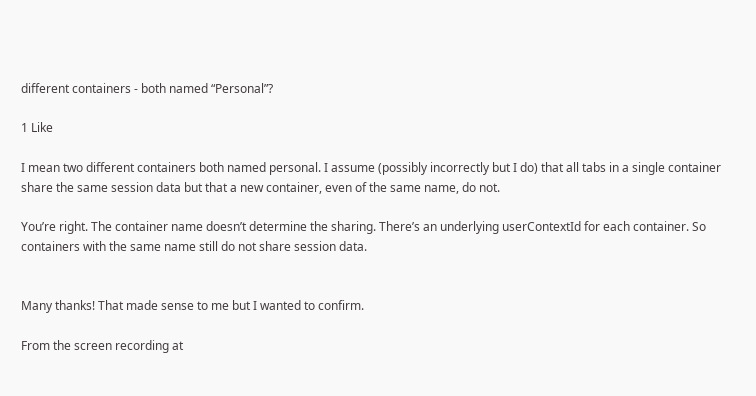different containers - both named “Personal”?

1 Like

I mean two different containers both named personal. I assume (possibly incorrectly but I do) that all tabs in a single container share the same session data but that a new container, even of the same name, do not.

You’re right. The container name doesn’t determine the sharing. There’s an underlying userContextId for each container. So containers with the same name still do not share session data.


Many thanks! That made sense to me but I wanted to confirm.

From the screen recording at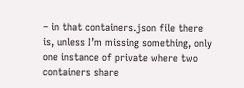– in that containers.json file there is, unless I’m missing something, only one instance of private where two containers share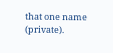that one name (private).